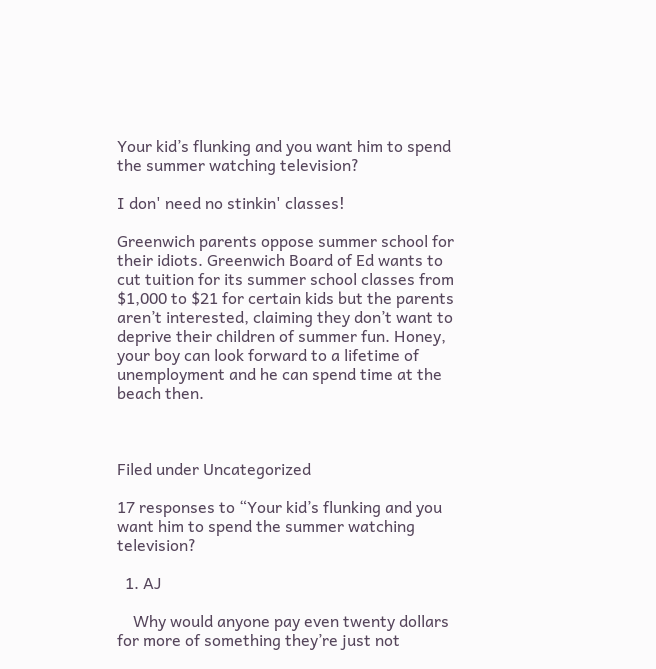Your kid’s flunking and you want him to spend the summer watching television?

I don' need no stinkin' classes!

Greenwich parents oppose summer school for their idiots. Greenwich Board of Ed wants to cut tuition for its summer school classes from $1,000 to $21 for certain kids but the parents aren’t interested, claiming they don’t want to deprive their children of summer fun. Honey, your boy can look forward to a lifetime of unemployment and he can spend time at the beach then.



Filed under Uncategorized

17 responses to “Your kid’s flunking and you want him to spend the summer watching television?

  1. AJ

    Why would anyone pay even twenty dollars for more of something they’re just not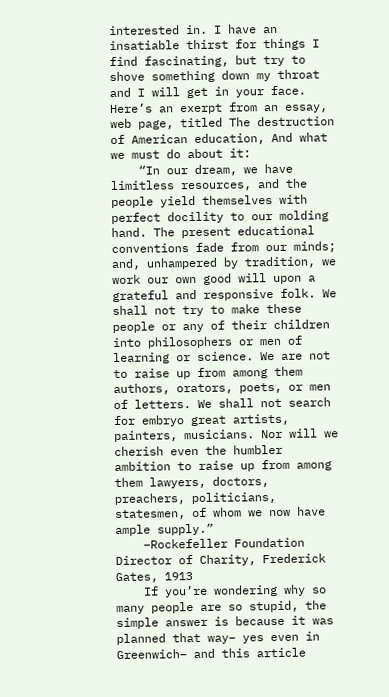interested in. I have an insatiable thirst for things I find fascinating, but try to shove something down my throat and I will get in your face. Here’s an exerpt from an essay, web page, titled The destruction of American education, And what we must do about it:
    “In our dream, we have limitless resources, and the people yield themselves with perfect docility to our molding hand. The present educational conventions fade from our minds; and, unhampered by tradition, we work our own good will upon a grateful and responsive folk. We shall not try to make these people or any of their children into philosophers or men of learning or science. We are not to raise up from among them authors, orators, poets, or men of letters. We shall not search for embryo great artists, painters, musicians. Nor will we cherish even the humbler ambition to raise up from among them lawyers, doctors, preachers, politicians, statesmen, of whom we now have ample supply.”
    –Rockefeller Foundation Director of Charity, Frederick Gates, 1913
    If you’re wondering why so many people are so stupid, the simple answer is because it was planned that way– yes even in Greenwich– and this article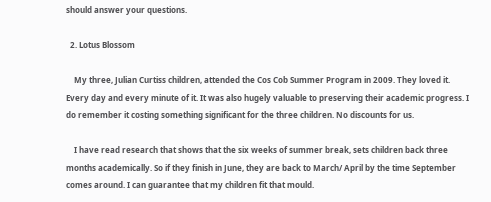should answer your questions.

  2. Lotus Blossom

    My three, Julian Curtiss children, attended the Cos Cob Summer Program in 2009. They loved it. Every day and every minute of it. It was also hugely valuable to preserving their academic progress. I do remember it costing something significant for the three children. No discounts for us.

    I have read research that shows that the six weeks of summer break, sets children back three months academically. So if they finish in June, they are back to March/ April by the time September comes around. I can guarantee that my children fit that mould.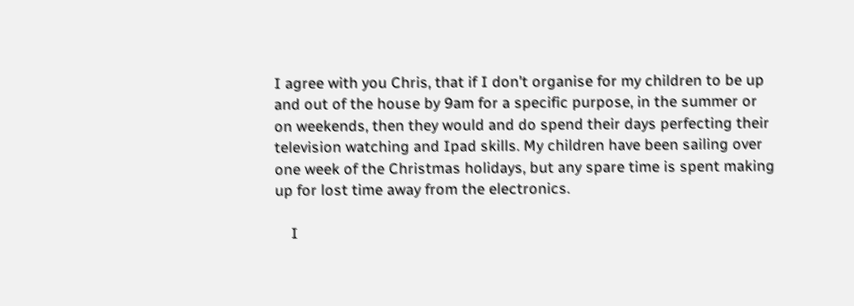I agree with you Chris, that if I don’t organise for my children to be up and out of the house by 9am for a specific purpose, in the summer or on weekends, then they would and do spend their days perfecting their television watching and Ipad skills. My children have been sailing over one week of the Christmas holidays, but any spare time is spent making up for lost time away from the electronics.

    I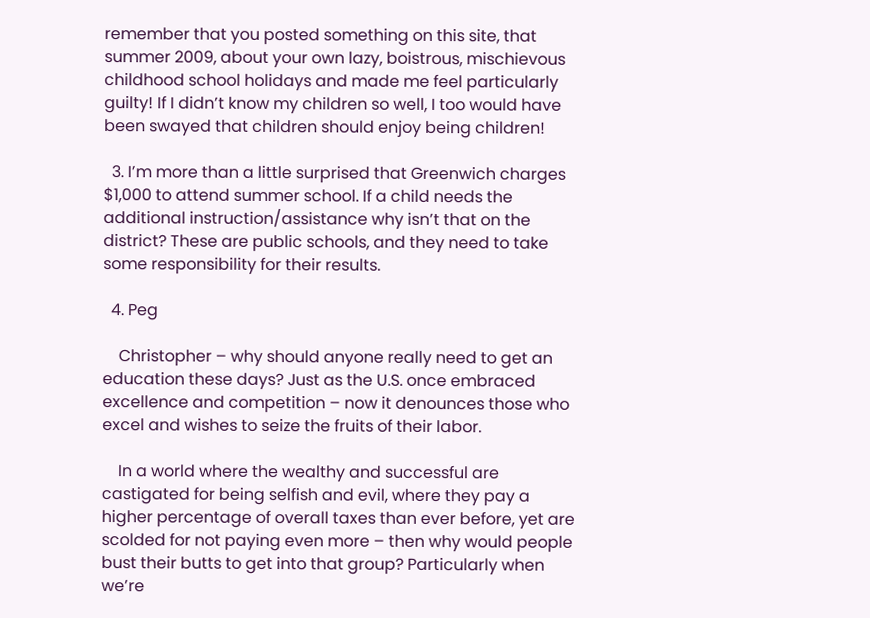remember that you posted something on this site, that summer 2009, about your own lazy, boistrous, mischievous childhood school holidays and made me feel particularly guilty! If I didn’t know my children so well, I too would have been swayed that children should enjoy being children!

  3. I’m more than a little surprised that Greenwich charges $1,000 to attend summer school. If a child needs the additional instruction/assistance why isn’t that on the district? These are public schools, and they need to take some responsibility for their results.

  4. Peg

    Christopher – why should anyone really need to get an education these days? Just as the U.S. once embraced excellence and competition – now it denounces those who excel and wishes to seize the fruits of their labor.

    In a world where the wealthy and successful are castigated for being selfish and evil, where they pay a higher percentage of overall taxes than ever before, yet are scolded for not paying even more – then why would people bust their butts to get into that group? Particularly when we’re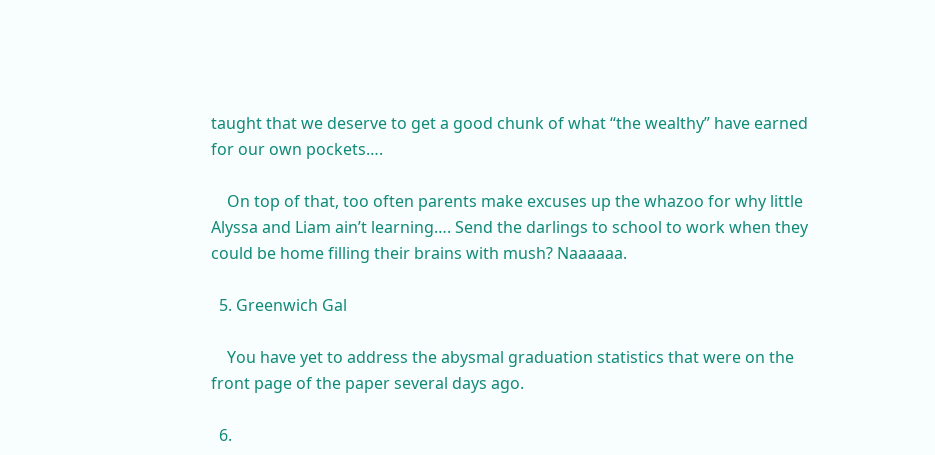taught that we deserve to get a good chunk of what “the wealthy” have earned for our own pockets….

    On top of that, too often parents make excuses up the whazoo for why little Alyssa and Liam ain’t learning…. Send the darlings to school to work when they could be home filling their brains with mush? Naaaaaa.

  5. Greenwich Gal

    You have yet to address the abysmal graduation statistics that were on the front page of the paper several days ago.

  6.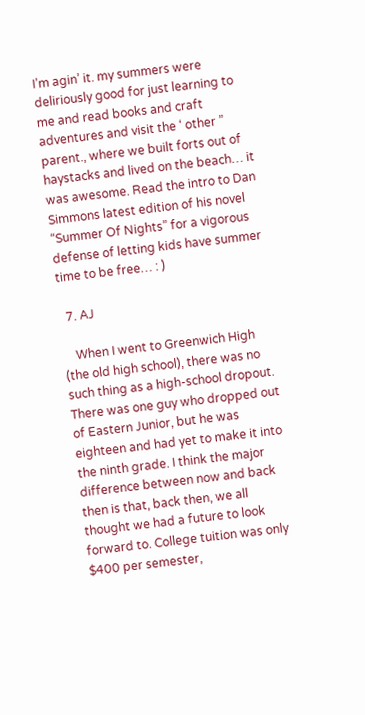I’m agin’ it. my summers were deliriously good for just learning to me and read books and craft adventures and visit the ‘ other ” parent., where we built forts out of haystacks and lived on the beach… it was awesome. Read the intro to Dan Simmons latest edition of his novel “Summer Of Nights” for a vigorous defense of letting kids have summer time to be free… : )

  7. AJ

    When I went to Greenwich High (the old high school), there was no such thing as a high-school dropout. There was one guy who dropped out of Eastern Junior, but he was eighteen and had yet to make it into the ninth grade. I think the major difference between now and back then is that, back then, we all thought we had a future to look forward to. College tuition was only $400 per semester,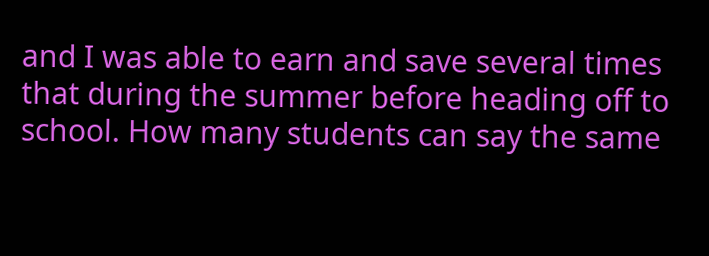and I was able to earn and save several times that during the summer before heading off to school. How many students can say the same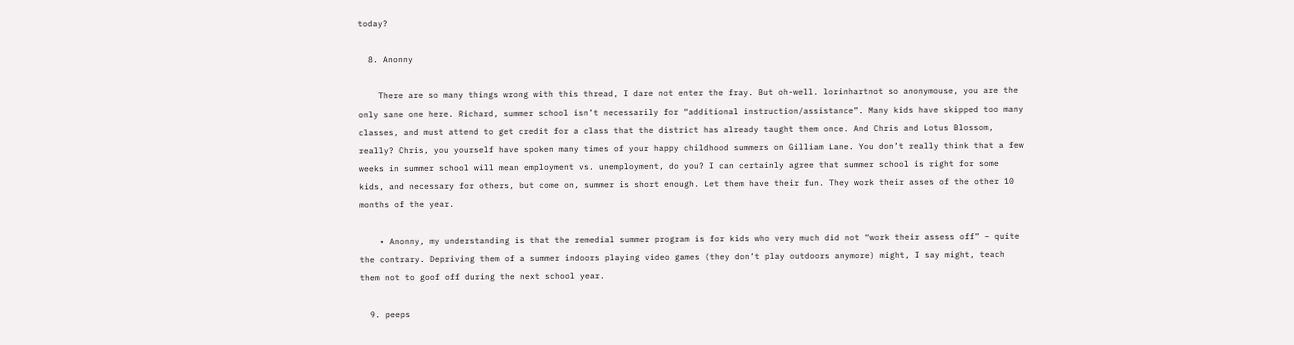today?

  8. Anonny

    There are so many things wrong with this thread, I dare not enter the fray. But oh-well. lorinhartnot so anonymouse, you are the only sane one here. Richard, summer school isn’t necessarily for “additional instruction/assistance”. Many kids have skipped too many classes, and must attend to get credit for a class that the district has already taught them once. And Chris and Lotus Blossom, really? Chris, you yourself have spoken many times of your happy childhood summers on Gilliam Lane. You don’t really think that a few weeks in summer school will mean employment vs. unemployment, do you? I can certainly agree that summer school is right for some kids, and necessary for others, but come on, summer is short enough. Let them have their fun. They work their asses of the other 10 months of the year.

    • Anonny, my understanding is that the remedial summer program is for kids who very much did not “work their assess off” – quite the contrary. Depriving them of a summer indoors playing video games (they don’t play outdoors anymore) might, I say might, teach them not to goof off during the next school year.

  9. peeps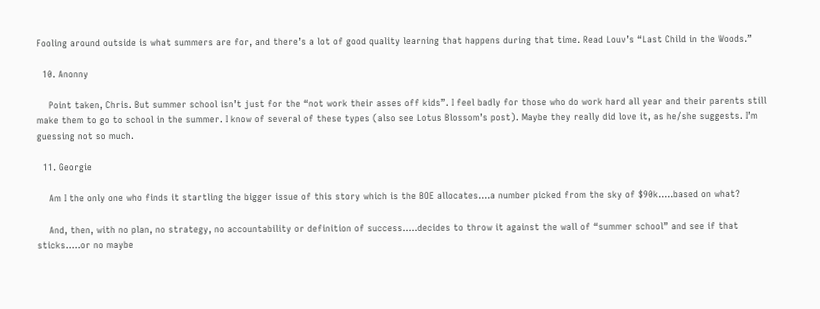Fooling around outside is what summers are for, and there’s a lot of good quality learning that happens during that time. Read Louv’s “Last Child in the Woods.”

  10. Anonny

    Point taken, Chris. But summer school isn’t just for the “not work their asses off kids”. I feel badly for those who do work hard all year and their parents still make them to go to school in the summer. I know of several of these types (also see Lotus Blossom’s post). Maybe they really did love it, as he/she suggests. I’m guessing not so much.

  11. Georgie

    Am I the only one who finds it startling the bigger issue of this story which is the BOE allocates….a number picked from the sky of $90k…..based on what?

    And, then, with no plan, no strategy, no accountability or definition of success…..decides to throw it against the wall of “summer school” and see if that sticks…..or no maybe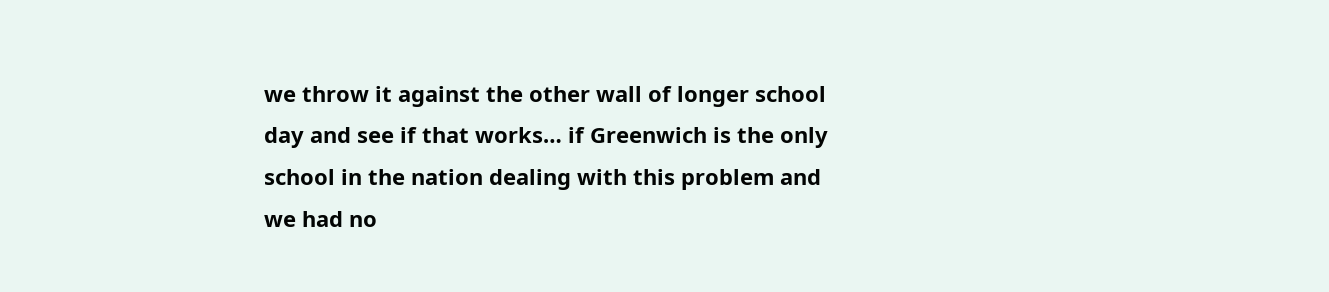we throw it against the other wall of longer school day and see if that works… if Greenwich is the only school in the nation dealing with this problem and we had no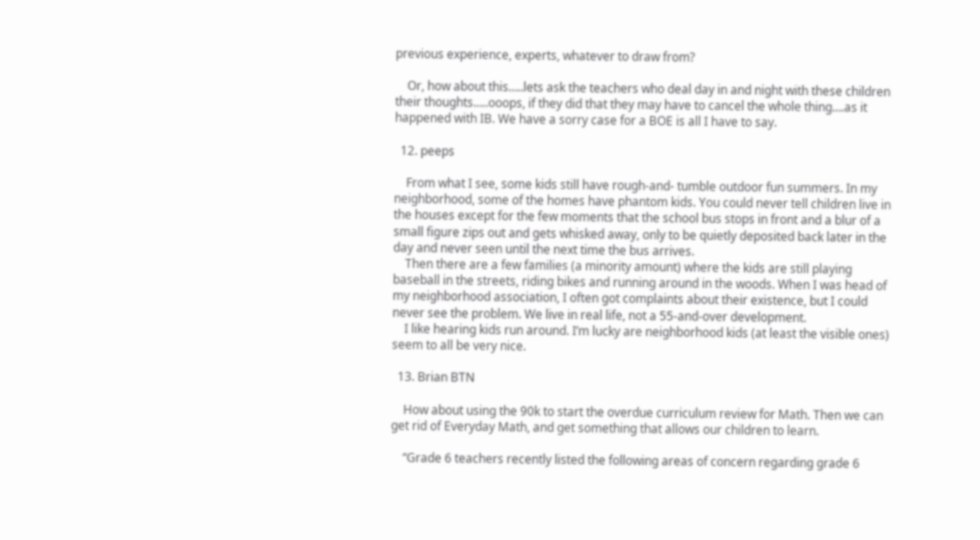previous experience, experts, whatever to draw from?

    Or, how about this…..lets ask the teachers who deal day in and night with these children their thoughts…..ooops, if they did that they may have to cancel the whole thing….as it happened with IB. We have a sorry case for a BOE is all I have to say.

  12. peeps

    From what I see, some kids still have rough-and- tumble outdoor fun summers. In my neighborhood, some of the homes have phantom kids. You could never tell children live in the houses except for the few moments that the school bus stops in front and a blur of a small figure zips out and gets whisked away, only to be quietly deposited back later in the day and never seen until the next time the bus arrives.
    Then there are a few families (a minority amount) where the kids are still playing baseball in the streets, riding bikes and running around in the woods. When I was head of my neighborhood association, I often got complaints about their existence, but I could never see the problem. We live in real life, not a 55-and-over development.
    I like hearing kids run around. I’m lucky are neighborhood kids (at least the visible ones) seem to all be very nice.

  13. Brian BTN

    How about using the 90k to start the overdue curriculum review for Math. Then we can get rid of Everyday Math, and get something that allows our children to learn.

    “Grade 6 teachers recently listed the following areas of concern regarding grade 6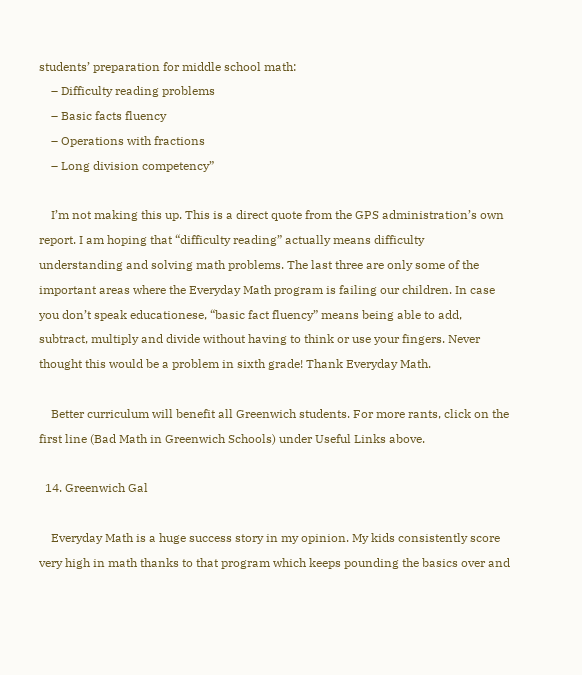students’ preparation for middle school math:
    – Difficulty reading problems
    – Basic facts fluency
    – Operations with fractions
    – Long division competency”

    I’m not making this up. This is a direct quote from the GPS administration’s own report. I am hoping that “difficulty reading” actually means difficulty understanding and solving math problems. The last three are only some of the important areas where the Everyday Math program is failing our children. In case you don’t speak educationese, “basic fact fluency” means being able to add, subtract, multiply and divide without having to think or use your fingers. Never thought this would be a problem in sixth grade! Thank Everyday Math.

    Better curriculum will benefit all Greenwich students. For more rants, click on the first line (Bad Math in Greenwich Schools) under Useful Links above.

  14. Greenwich Gal

    Everyday Math is a huge success story in my opinion. My kids consistently score very high in math thanks to that program which keeps pounding the basics over and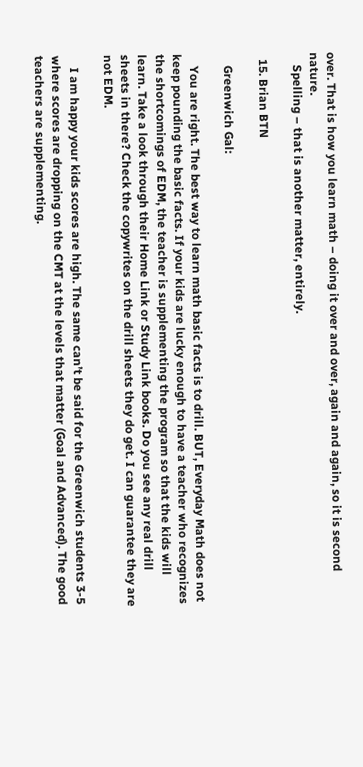over. That is how you learn math – doing it over and over, again and again, so it is second nature.
    Spelling – that is another matter, entirely.

  15. Brian BTN

    Greenwich Gal:

    You are right. The best way to learn math basic facts is to drill. BUT, Everyday Math does not keep pounding the basic facts. If your kids are lucky enough to have a teacher who recognizes the shortcomings of EDM, the teacher is supplementing the program so that the kids will learn. Take a look through their Home Link or Study Link books. Do you see any real drill sheets in there? Check the copywrites on the drill sheets they do get. I can guarantee they are not EDM.

    I am happy your kids scores are high. The same can’t be said for the Greenwich students 3-5 where scores are dropping on the CMT at the levels that matter (Goal and Advanced). The good teachers are supplementing.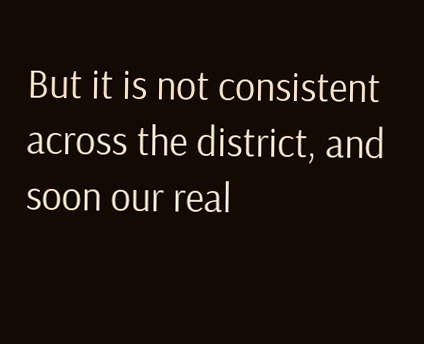But it is not consistent across the district, and soon our real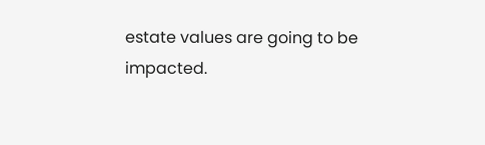estate values are going to be impacted.